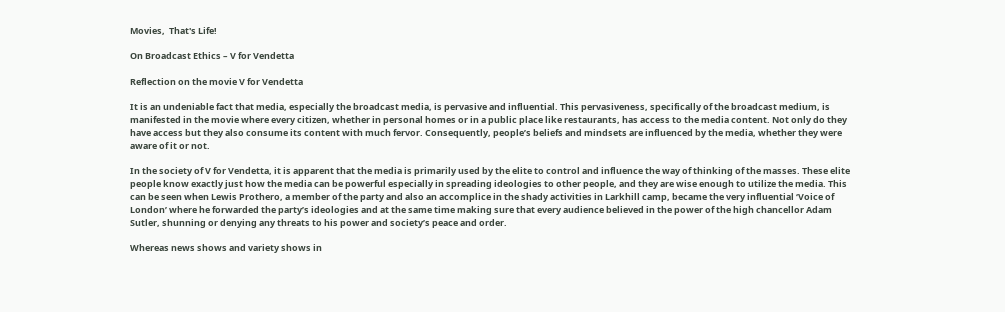Movies,  That's Life!

On Broadcast Ethics – V for Vendetta

Reflection on the movie V for Vendetta

It is an undeniable fact that media, especially the broadcast media, is pervasive and influential. This pervasiveness, specifically of the broadcast medium, is manifested in the movie where every citizen, whether in personal homes or in a public place like restaurants, has access to the media content. Not only do they have access but they also consume its content with much fervor. Consequently, people’s beliefs and mindsets are influenced by the media, whether they were aware of it or not.

In the society of V for Vendetta, it is apparent that the media is primarily used by the elite to control and influence the way of thinking of the masses. These elite people know exactly just how the media can be powerful especially in spreading ideologies to other people, and they are wise enough to utilize the media. This can be seen when Lewis Prothero, a member of the party and also an accomplice in the shady activities in Larkhill camp, became the very influential ‘Voice of London’ where he forwarded the party’s ideologies and at the same time making sure that every audience believed in the power of the high chancellor Adam Sutler, shunning or denying any threats to his power and society’s peace and order.

Whereas news shows and variety shows in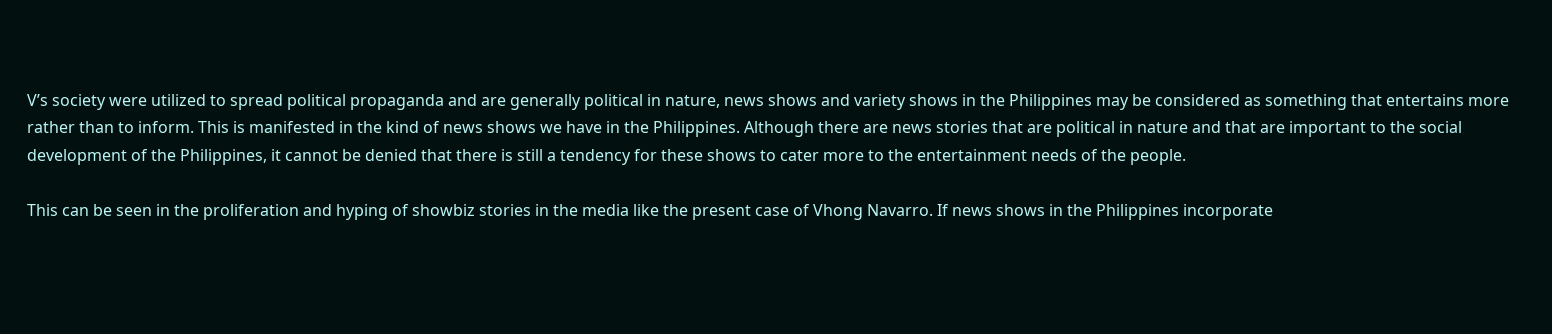V’s society were utilized to spread political propaganda and are generally political in nature, news shows and variety shows in the Philippines may be considered as something that entertains more rather than to inform. This is manifested in the kind of news shows we have in the Philippines. Although there are news stories that are political in nature and that are important to the social development of the Philippines, it cannot be denied that there is still a tendency for these shows to cater more to the entertainment needs of the people.

This can be seen in the proliferation and hyping of showbiz stories in the media like the present case of Vhong Navarro. If news shows in the Philippines incorporate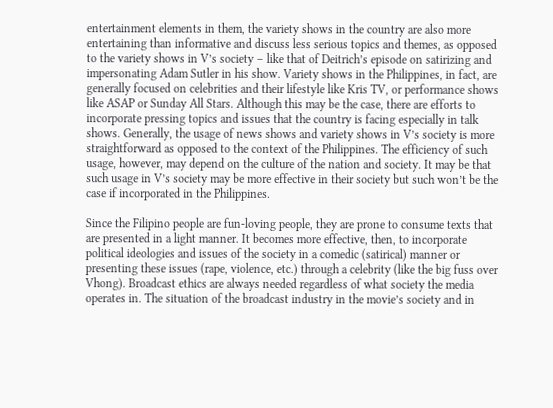entertainment elements in them, the variety shows in the country are also more entertaining than informative and discuss less serious topics and themes, as opposed to the variety shows in V’s society – like that of Deitrich’s episode on satirizing and impersonating Adam Sutler in his show. Variety shows in the Philippines, in fact, are generally focused on celebrities and their lifestyle like Kris TV, or performance shows like ASAP or Sunday All Stars. Although this may be the case, there are efforts to incorporate pressing topics and issues that the country is facing especially in talk shows. Generally, the usage of news shows and variety shows in V’s society is more straightforward as opposed to the context of the Philippines. The efficiency of such usage, however, may depend on the culture of the nation and society. It may be that such usage in V’s society may be more effective in their society but such won’t be the case if incorporated in the Philippines.

Since the Filipino people are fun-loving people, they are prone to consume texts that are presented in a light manner. It becomes more effective, then, to incorporate political ideologies and issues of the society in a comedic (satirical) manner or presenting these issues (rape, violence, etc.) through a celebrity (like the big fuss over Vhong). Broadcast ethics are always needed regardless of what society the media operates in. The situation of the broadcast industry in the movie’s society and in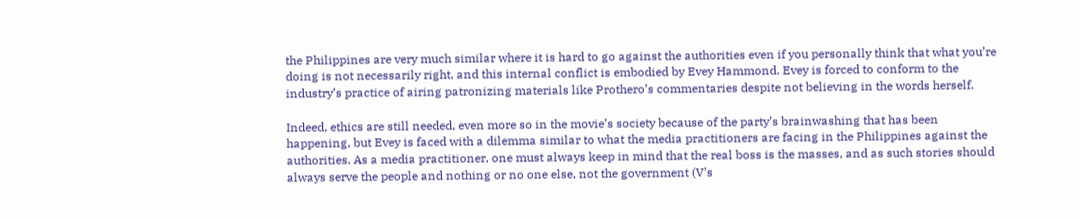the Philippines are very much similar where it is hard to go against the authorities even if you personally think that what you’re doing is not necessarily right, and this internal conflict is embodied by Evey Hammond. Evey is forced to conform to the industry’s practice of airing patronizing materials like Prothero’s commentaries despite not believing in the words herself.

Indeed, ethics are still needed, even more so in the movie’s society because of the party’s brainwashing that has been happening, but Evey is faced with a dilemma similar to what the media practitioners are facing in the Philippines against the authorities. As a media practitioner, one must always keep in mind that the real boss is the masses, and as such stories should always serve the people and nothing or no one else, not the government (V’s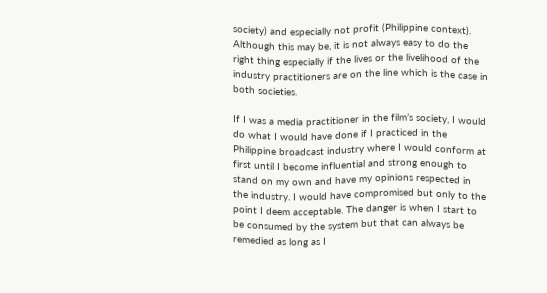society) and especially not profit (Philippine context). Although this may be, it is not always easy to do the right thing especially if the lives or the livelihood of the industry practitioners are on the line which is the case in both societies.

If I was a media practitioner in the film’s society, I would do what I would have done if I practiced in the Philippine broadcast industry where I would conform at first until I become influential and strong enough to stand on my own and have my opinions respected in the industry. I would have compromised but only to the point I deem acceptable. The danger is when I start to be consumed by the system but that can always be remedied as long as I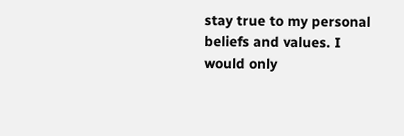stay true to my personal beliefs and values. I would only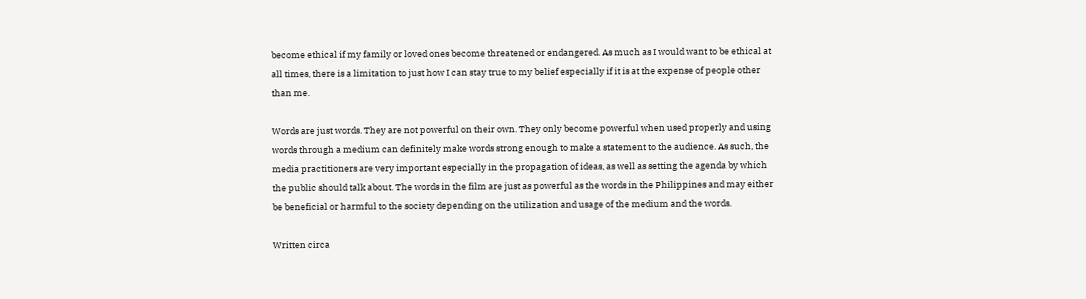become ethical if my family or loved ones become threatened or endangered. As much as I would want to be ethical at all times, there is a limitation to just how I can stay true to my belief especially if it is at the expense of people other than me.

Words are just words. They are not powerful on their own. They only become powerful when used properly and using words through a medium can definitely make words strong enough to make a statement to the audience. As such, the media practitioners are very important especially in the propagation of ideas, as well as setting the agenda by which the public should talk about. The words in the film are just as powerful as the words in the Philippines and may either be beneficial or harmful to the society depending on the utilization and usage of the medium and the words.

Written circa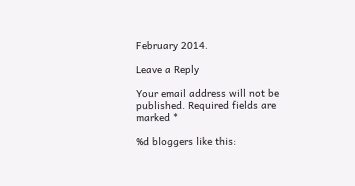February 2014.

Leave a Reply

Your email address will not be published. Required fields are marked *

%d bloggers like this: